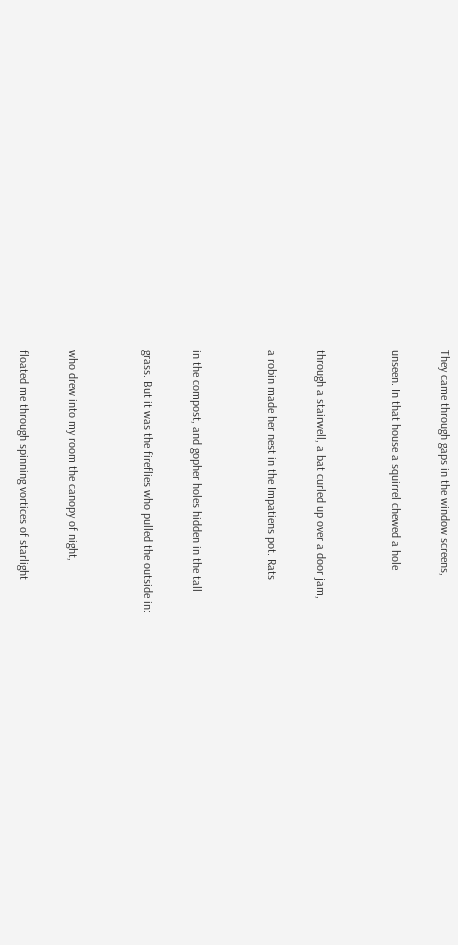They came through gaps in the window screens,

unseen. In that house a squirrel chewed a hole


through a stairwell, a bat curled up over a door jam,

a robin made her nest in the Impatiens pot. Rats


in the compost, and gopher holes hidden in the tall

grass. But it was the fireflies who pulled the outside in:


who drew into my room the canopy of night,

floated me through spinning vortices of starlight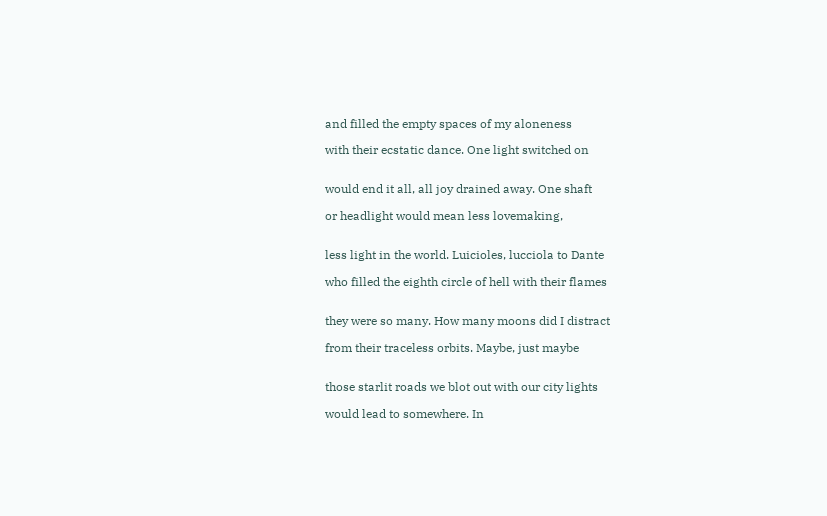and filled the empty spaces of my aloneness

with their ecstatic dance. One light switched on


would end it all, all joy drained away. One shaft

or headlight would mean less lovemaking,


less light in the world. Luicioles, lucciola to Dante

who filled the eighth circle of hell with their flames


they were so many. How many moons did I distract

from their traceless orbits. Maybe, just maybe


those starlit roads we blot out with our city lights

would lead to somewhere. In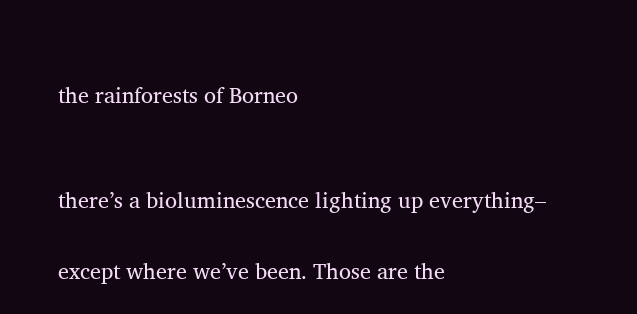the rainforests of Borneo


there’s a bioluminescence lighting up everything–

except where we’ve been. Those are the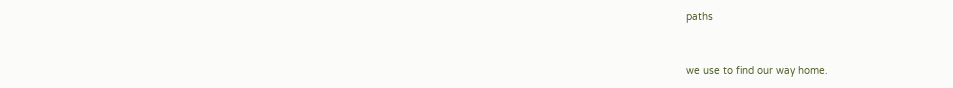paths


we use to find our way home.